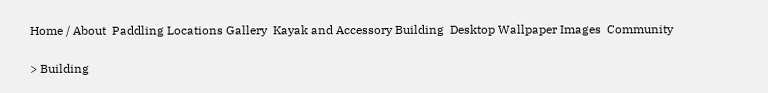Home / About  Paddling Locations Gallery  Kayak and Accessory Building  Desktop Wallpaper Images  Community

> Building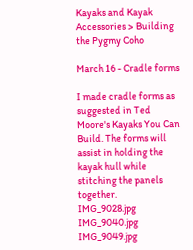Kayaks and Kayak Accessories > Building the Pygmy Coho

March 16 - Cradle forms

I made cradle forms as suggested in Ted Moore's Kayaks You Can Build. The forms will assist in holding the kayak hull while stitching the panels together.
IMG_9028.jpg IMG_9040.jpg IMG_9049.jpg